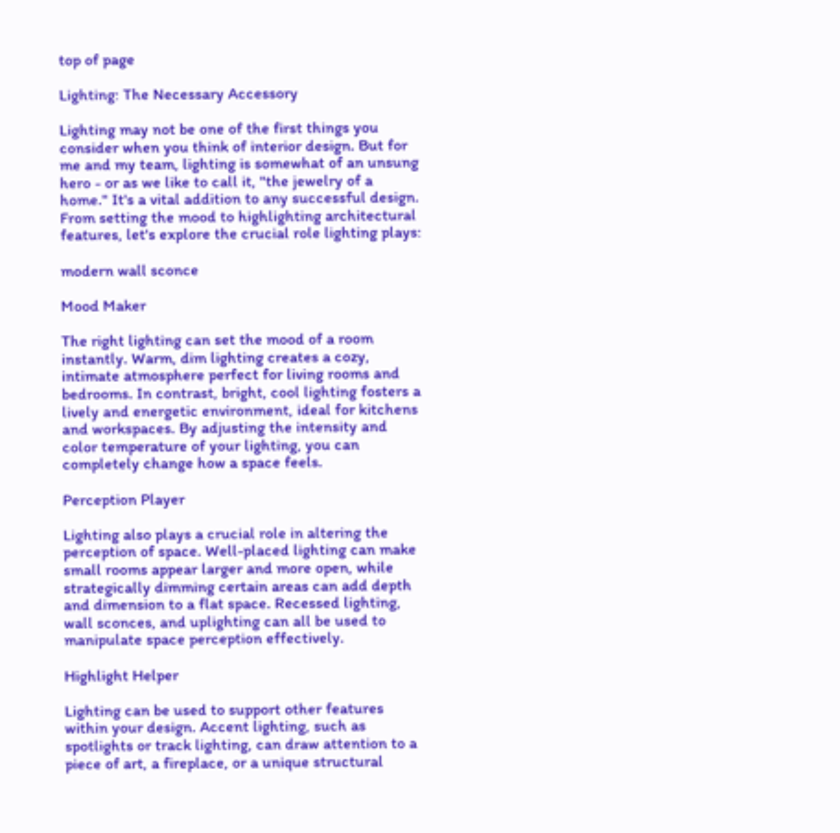top of page

Lighting: The Necessary Accessory

Lighting may not be one of the first things you consider when you think of interior design. But for me and my team, lighting is somewhat of an unsung hero - or as we like to call it, "the jewelry of a home." It's a vital addition to any successful design. From setting the mood to highlighting architectural features, let's explore the crucial role lighting plays:

modern wall sconce

Mood Maker

The right lighting can set the mood of a room instantly. Warm, dim lighting creates a cozy, intimate atmosphere perfect for living rooms and bedrooms. In contrast, bright, cool lighting fosters a lively and energetic environment, ideal for kitchens and workspaces. By adjusting the intensity and color temperature of your lighting, you can completely change how a space feels.

Perception Player

Lighting also plays a crucial role in altering the perception of space. Well-placed lighting can make small rooms appear larger and more open, while strategically dimming certain areas can add depth and dimension to a flat space. Recessed lighting, wall sconces, and uplighting can all be used to manipulate space perception effectively.

Highlight Helper

Lighting can be used to support other features within your design. Accent lighting, such as spotlights or track lighting, can draw attention to a piece of art, a fireplace, or a unique structural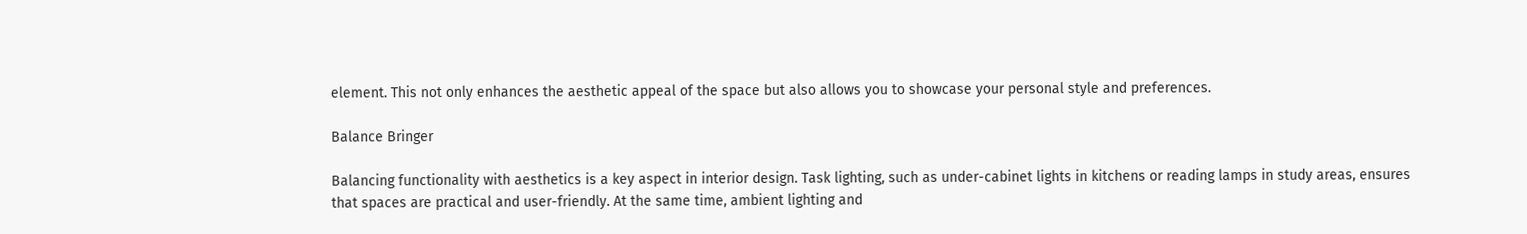element. This not only enhances the aesthetic appeal of the space but also allows you to showcase your personal style and preferences.

Balance Bringer

Balancing functionality with aesthetics is a key aspect in interior design. Task lighting, such as under-cabinet lights in kitchens or reading lamps in study areas, ensures that spaces are practical and user-friendly. At the same time, ambient lighting and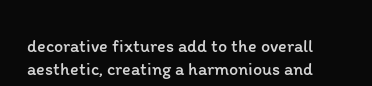decorative fixtures add to the overall aesthetic, creating a harmonious and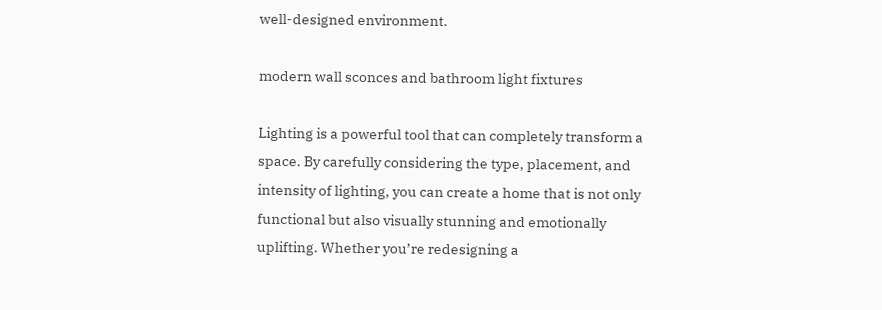well-designed environment.

modern wall sconces and bathroom light fixtures

Lighting is a powerful tool that can completely transform a space. By carefully considering the type, placement, and intensity of lighting, you can create a home that is not only functional but also visually stunning and emotionally uplifting. Whether you’re redesigning a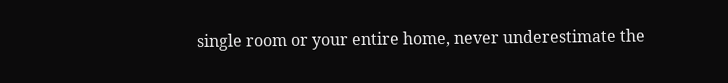single room or your entire home, never underestimate the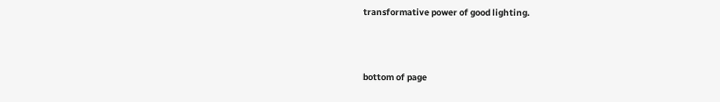transformative power of good lighting.



bottom of page